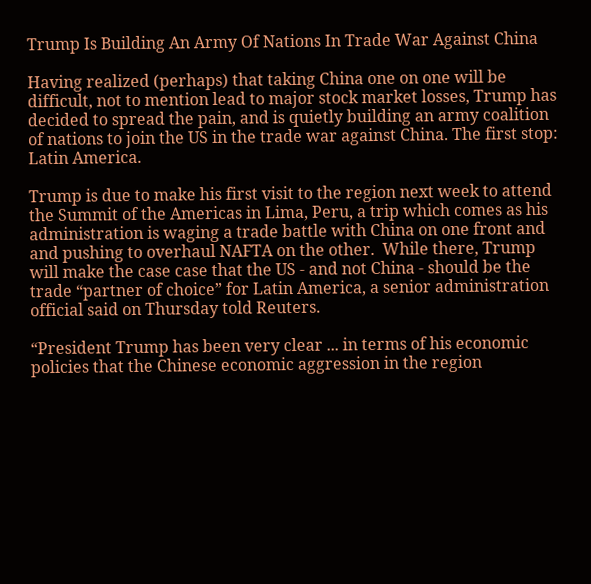Trump Is Building An Army Of Nations In Trade War Against China

Having realized (perhaps) that taking China one on one will be difficult, not to mention lead to major stock market losses, Trump has decided to spread the pain, and is quietly building an army coalition of nations to join the US in the trade war against China. The first stop: Latin America.

Trump is due to make his first visit to the region next week to attend the Summit of the Americas in Lima, Peru, a trip which comes as his administration is waging a trade battle with China on one front and and pushing to overhaul NAFTA on the other.  While there, Trump will make the case case that the US - and not China - should be the trade “partner of choice” for Latin America, a senior administration official said on Thursday told Reuters.

“President Trump has been very clear ... in terms of his economic policies that the Chinese economic aggression in the region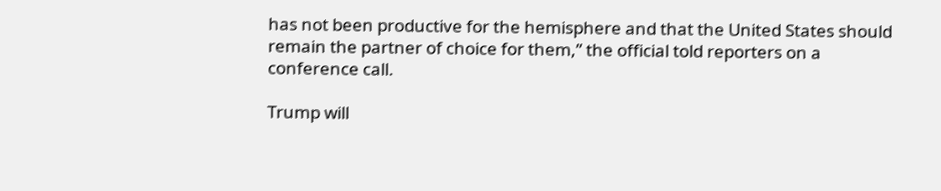has not been productive for the hemisphere and that the United States should remain the partner of choice for them,” the official told reporters on a conference call.

Trump will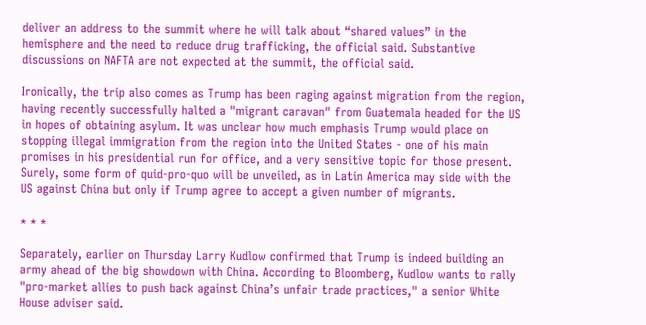deliver an address to the summit where he will talk about “shared values” in the hemisphere and the need to reduce drug trafficking, the official said. Substantive discussions on NAFTA are not expected at the summit, the official said.

Ironically, the trip also comes as Trump has been raging against migration from the region, having recently successfully halted a "migrant caravan" from Guatemala headed for the US in hopes of obtaining asylum. It was unclear how much emphasis Trump would place on stopping illegal immigration from the region into the United States - one of his main promises in his presidential run for office, and a very sensitive topic for those present. Surely, some form of quid-pro-quo will be unveiled, as in Latin America may side with the US against China but only if Trump agree to accept a given number of migrants.

* * *

Separately, earlier on Thursday Larry Kudlow confirmed that Trump is indeed building an army ahead of the big showdown with China. According to Bloomberg, Kudlow wants to rally "pro-market allies to push back against China’s unfair trade practices," a senior White House adviser said.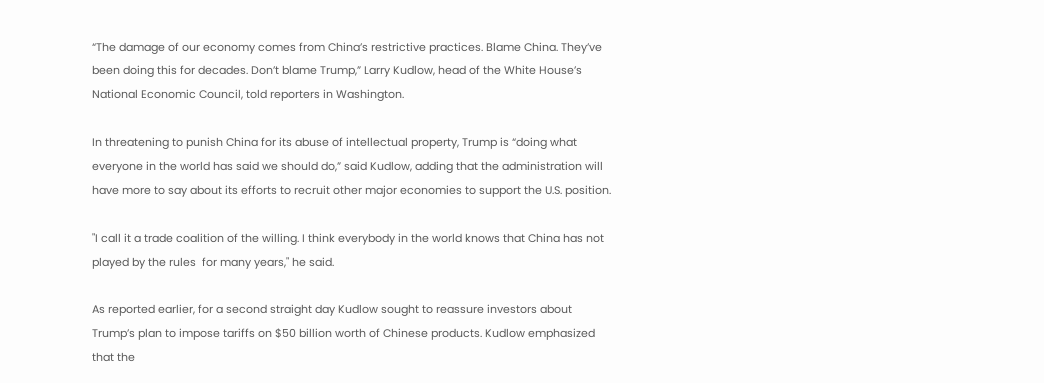“The damage of our economy comes from China’s restrictive practices. Blame China. They’ve been doing this for decades. Don’t blame Trump,” Larry Kudlow, head of the White House’s National Economic Council, told reporters in Washington.

In threatening to punish China for its abuse of intellectual property, Trump is “doing what everyone in the world has said we should do,” said Kudlow, adding that the administration will have more to say about its efforts to recruit other major economies to support the U.S. position.

"I call it a trade coalition of the willing. I think everybody in the world knows that China has not played by the rules  for many years," he said.

As reported earlier, for a second straight day Kudlow sought to reassure investors about Trump’s plan to impose tariffs on $50 billion worth of Chinese products. Kudlow emphasized that the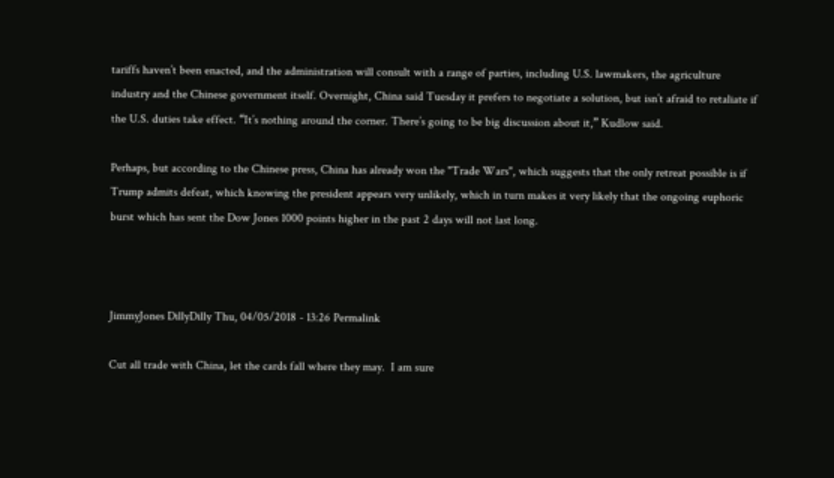tariffs haven’t been enacted, and the administration will consult with a range of parties, including U.S. lawmakers, the agriculture industry and the Chinese government itself. Overnight, China said Tuesday it prefers to negotiate a solution, but isn’t afraid to retaliate if the U.S. duties take effect. “It’s nothing around the corner. There’s going to be big discussion about it,” Kudlow said.

Perhaps, but according to the Chinese press, China has already won the "Trade Wars", which suggests that the only retreat possible is if Trump admits defeat, which knowing the president appears very unlikely, which in turn makes it very likely that the ongoing euphoric burst which has sent the Dow Jones 1000 points higher in the past 2 days will not last long.



JimmyJones DillyDilly Thu, 04/05/2018 - 13:26 Permalink

Cut all trade with China, let the cards fall where they may.  I am sure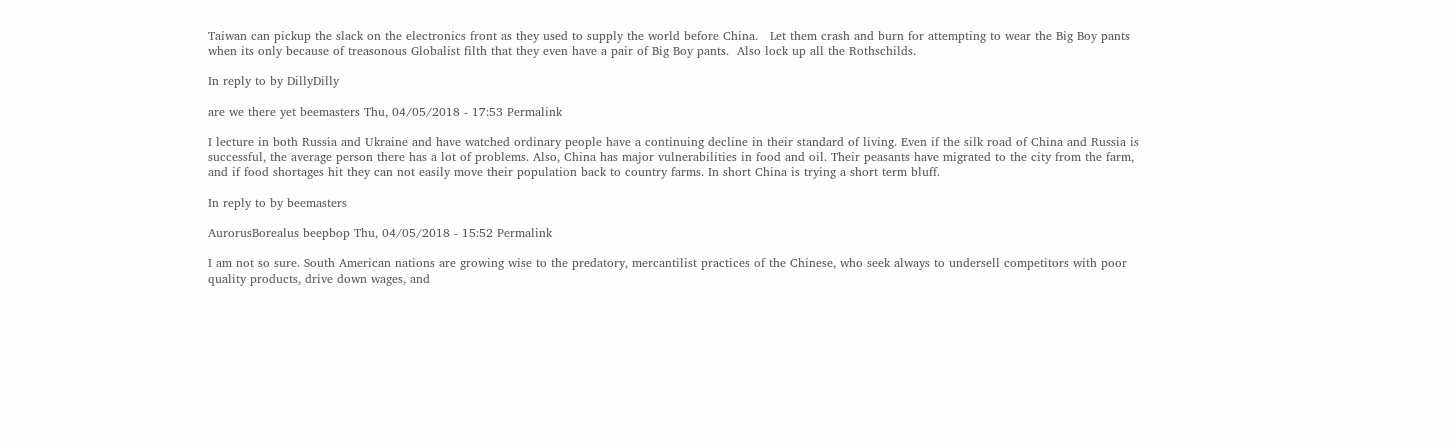Taiwan can pickup the slack on the electronics front as they used to supply the world before China.   Let them crash and burn for attempting to wear the Big Boy pants when its only because of treasonous Globalist filth that they even have a pair of Big Boy pants.  Also lock up all the Rothschilds.

In reply to by DillyDilly

are we there yet beemasters Thu, 04/05/2018 - 17:53 Permalink

I lecture in both Russia and Ukraine and have watched ordinary people have a continuing decline in their standard of living. Even if the silk road of China and Russia is successful, the average person there has a lot of problems. Also, China has major vulnerabilities in food and oil. Their peasants have migrated to the city from the farm, and if food shortages hit they can not easily move their population back to country farms. In short China is trying a short term bluff.

In reply to by beemasters

AurorusBorealus beepbop Thu, 04/05/2018 - 15:52 Permalink

I am not so sure. South American nations are growing wise to the predatory, mercantilist practices of the Chinese, who seek always to undersell competitors with poor quality products, drive down wages, and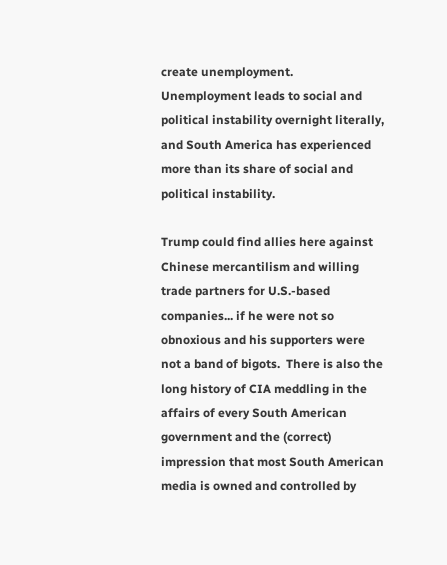create unemployment.  Unemployment leads to social and political instability overnight literally, and South America has experienced more than its share of social and political instability.

Trump could find allies here against Chinese mercantilism and willing trade partners for U.S.-based companies... if he were not so obnoxious and his supporters were not a band of bigots.  There is also the long history of CIA meddling in the affairs of every South American government and the (correct) impression that most South American media is owned and controlled by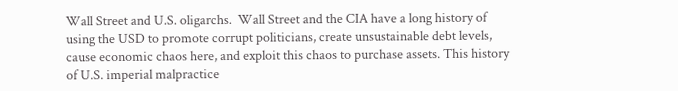Wall Street and U.S. oligarchs.  Wall Street and the CIA have a long history of using the USD to promote corrupt politicians, create unsustainable debt levels, cause economic chaos here, and exploit this chaos to purchase assets. This history of U.S. imperial malpractice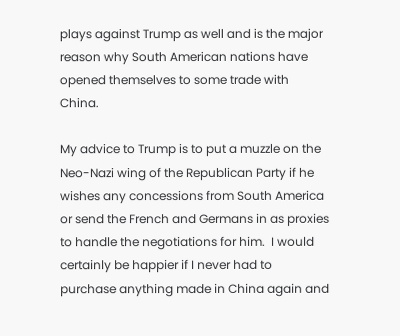plays against Trump as well and is the major reason why South American nations have opened themselves to some trade with China.

My advice to Trump is to put a muzzle on the Neo-Nazi wing of the Republican Party if he wishes any concessions from South America or send the French and Germans in as proxies to handle the negotiations for him.  I would certainly be happier if I never had to purchase anything made in China again and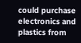could purchase electronics and plastics from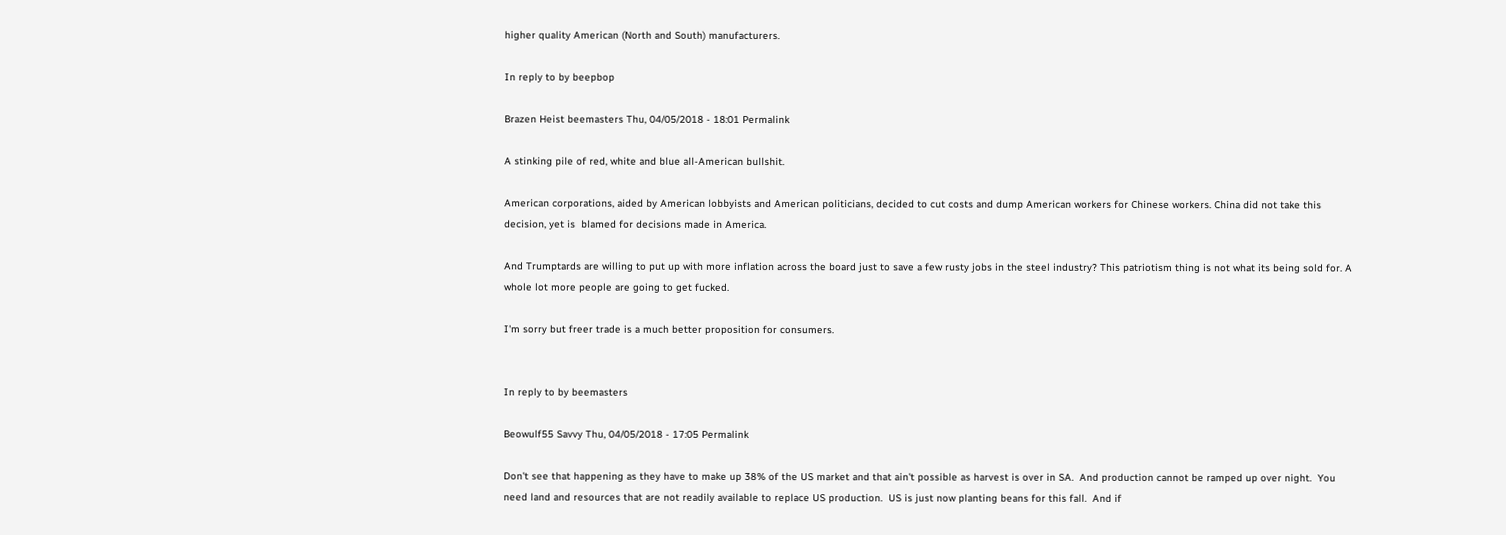higher quality American (North and South) manufacturers.

In reply to by beepbop

Brazen Heist beemasters Thu, 04/05/2018 - 18:01 Permalink

A stinking pile of red, white and blue all-American bullshit.

American corporations, aided by American lobbyists and American politicians, decided to cut costs and dump American workers for Chinese workers. China did not take this decision, yet is  blamed for decisions made in America.

And Trumptards are willing to put up with more inflation across the board just to save a few rusty jobs in the steel industry? This patriotism thing is not what its being sold for. A whole lot more people are going to get fucked.

I'm sorry but freer trade is a much better proposition for consumers.


In reply to by beemasters

Beowulf55 Savvy Thu, 04/05/2018 - 17:05 Permalink

Don't see that happening as they have to make up 38% of the US market and that ain't possible as harvest is over in SA.  And production cannot be ramped up over night.  You need land and resources that are not readily available to replace US production.  US is just now planting beans for this fall.  And if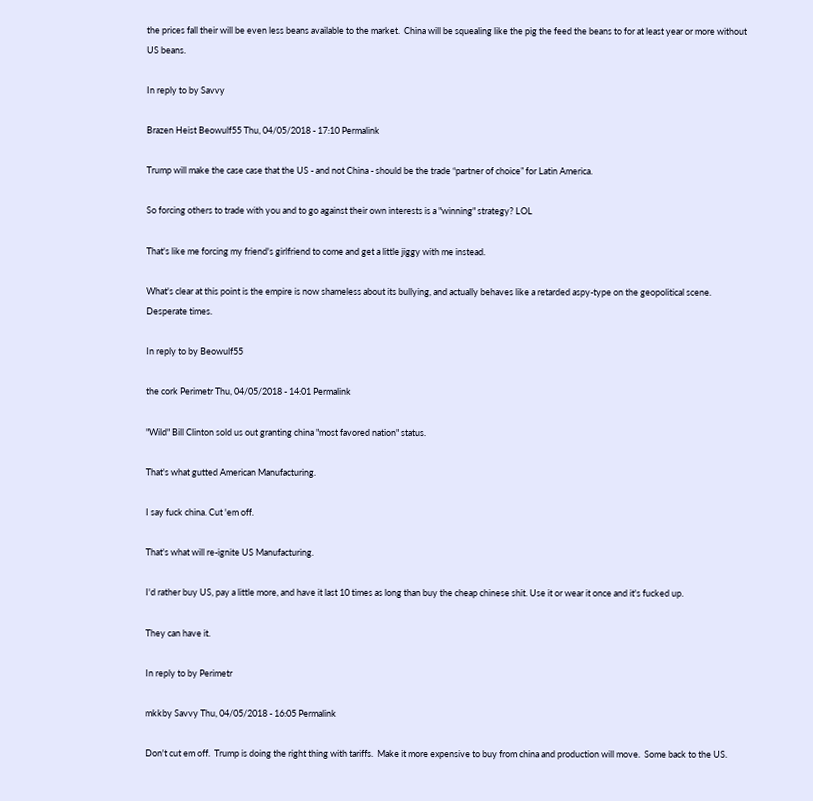the prices fall their will be even less beans available to the market.  China will be squealing like the pig the feed the beans to for at least year or more without US beans.

In reply to by Savvy

Brazen Heist Beowulf55 Thu, 04/05/2018 - 17:10 Permalink

Trump will make the case case that the US - and not China - should be the trade “partner of choice” for Latin America.

So forcing others to trade with you and to go against their own interests is a "winning" strategy? LOL

That's like me forcing my friend's girlfriend to come and get a little jiggy with me instead.

What's clear at this point is the empire is now shameless about its bullying, and actually behaves like a retarded aspy-type on the geopolitical scene. Desperate times.

In reply to by Beowulf55

the cork Perimetr Thu, 04/05/2018 - 14:01 Permalink

"Wild" Bill Clinton sold us out granting china "most favored nation" status.

That's what gutted American Manufacturing.

I say fuck china. Cut 'em off.

That's what will re-ignite US Manufacturing.

I'd rather buy US, pay a little more, and have it last 10 times as long than buy the cheap chinese shit. Use it or wear it once and it's fucked up.

They can have it.

In reply to by Perimetr

mkkby Savvy Thu, 04/05/2018 - 16:05 Permalink

Don't cut em off.  Trump is doing the right thing with tariffs.  Make it more expensive to buy from china and production will move.  Some back to the US.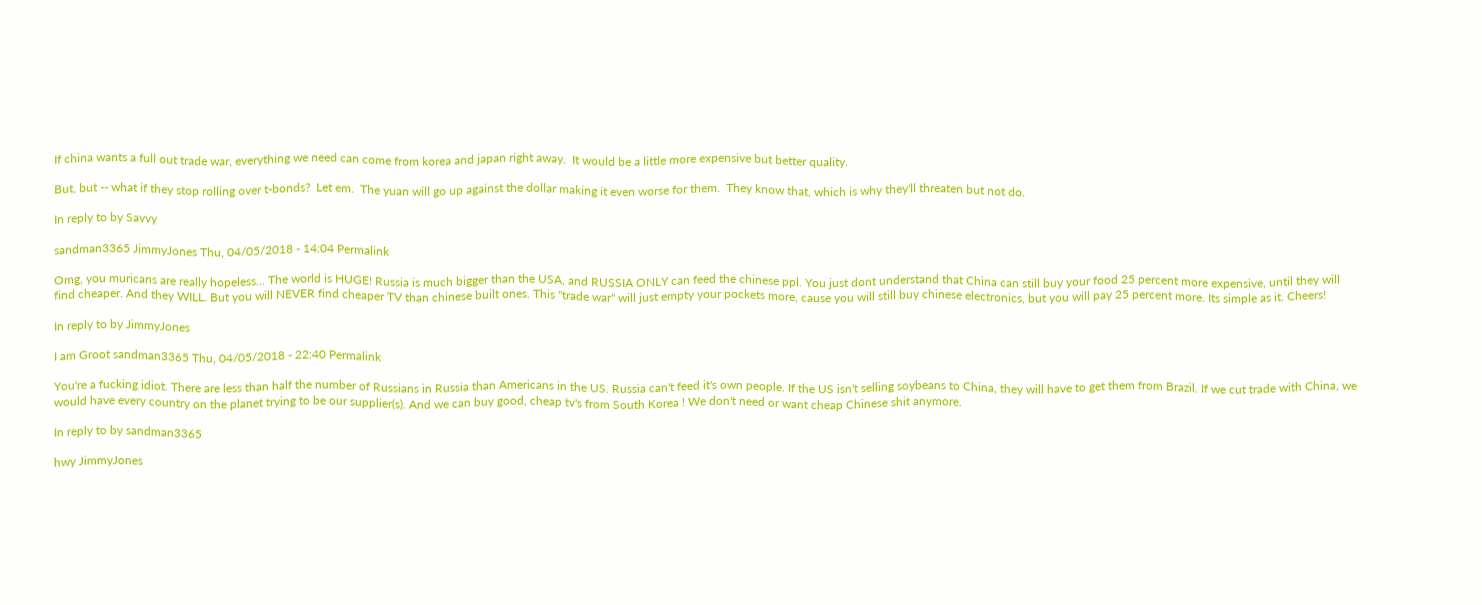If china wants a full out trade war, everything we need can come from korea and japan right away.  It would be a little more expensive but better quality.

But, but -- what if they stop rolling over t-bonds?  Let em.  The yuan will go up against the dollar making it even worse for them.  They know that, which is why they'll threaten but not do.

In reply to by Savvy

sandman3365 JimmyJones Thu, 04/05/2018 - 14:04 Permalink

Omg, you muricans are really hopeless... The world is HUGE! Russia is much bigger than the USA, and RUSSIA ONLY can feed the chinese ppl. You just dont understand that China can still buy your food 25 percent more expensive, until they will find cheaper. And they WILL. But you will NEVER find cheaper TV than chinese built ones. This "trade war" will just empty your pockets more, cause you will still buy chinese electronics, but you will pay 25 percent more. Its simple as it. Cheers!

In reply to by JimmyJones

I am Groot sandman3365 Thu, 04/05/2018 - 22:40 Permalink

You're a fucking idiot. There are less than half the number of Russians in Russia than Americans in the US. Russia can't feed it's own people. If the US isn't selling soybeans to China, they will have to get them from Brazil. If we cut trade with China, we would have every country on the planet trying to be our supplier(s). And we can buy good, cheap tv's from South Korea ! We don't need or want cheap Chinese shit anymore.

In reply to by sandman3365

hwy JimmyJones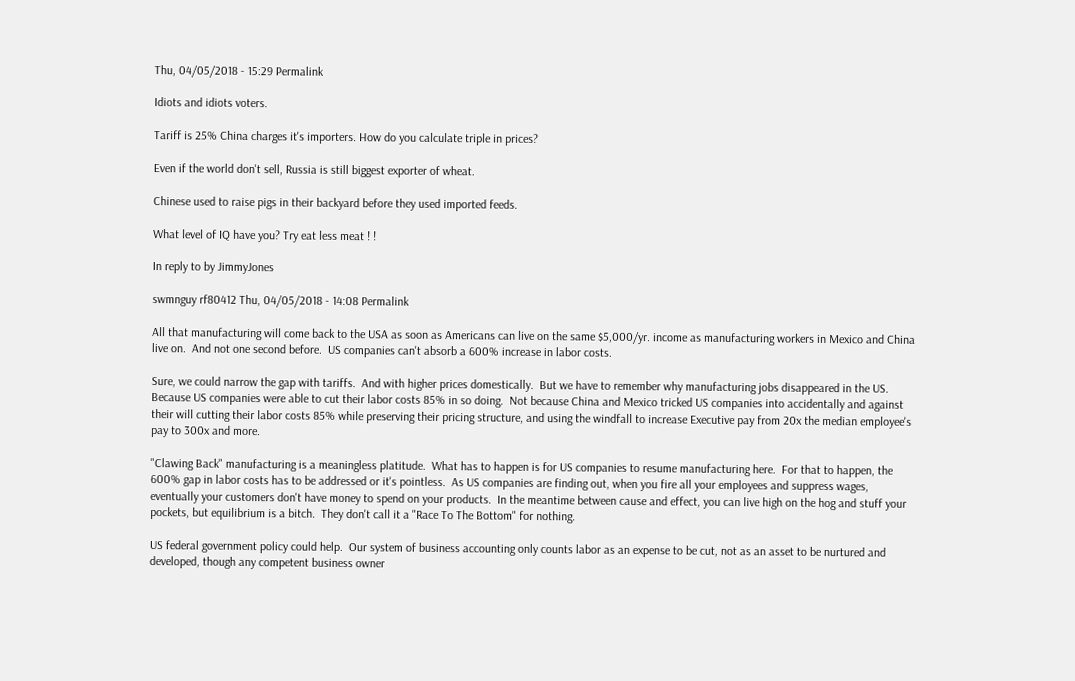Thu, 04/05/2018 - 15:29 Permalink

Idiots and idiots voters.

Tariff is 25% China charges it's importers. How do you calculate triple in prices?

Even if the world don't sell, Russia is still biggest exporter of wheat.

Chinese used to raise pigs in their backyard before they used imported feeds.

What level of IQ have you? Try eat less meat ! !

In reply to by JimmyJones

swmnguy rf80412 Thu, 04/05/2018 - 14:08 Permalink

All that manufacturing will come back to the USA as soon as Americans can live on the same $5,000/yr. income as manufacturing workers in Mexico and China live on.  And not one second before.  US companies can't absorb a 600% increase in labor costs.

Sure, we could narrow the gap with tariffs.  And with higher prices domestically.  But we have to remember why manufacturing jobs disappeared in the US.  Because US companies were able to cut their labor costs 85% in so doing.  Not because China and Mexico tricked US companies into accidentally and against their will cutting their labor costs 85% while preserving their pricing structure, and using the windfall to increase Executive pay from 20x the median employee's pay to 300x and more.

"Clawing Back" manufacturing is a meaningless platitude.  What has to happen is for US companies to resume manufacturing here.  For that to happen, the 600% gap in labor costs has to be addressed or it's pointless.  As US companies are finding out, when you fire all your employees and suppress wages, eventually your customers don't have money to spend on your products.  In the meantime between cause and effect, you can live high on the hog and stuff your pockets, but equilibrium is a bitch.  They don't call it a "Race To The Bottom" for nothing.

US federal government policy could help.  Our system of business accounting only counts labor as an expense to be cut, not as an asset to be nurtured and developed, though any competent business owner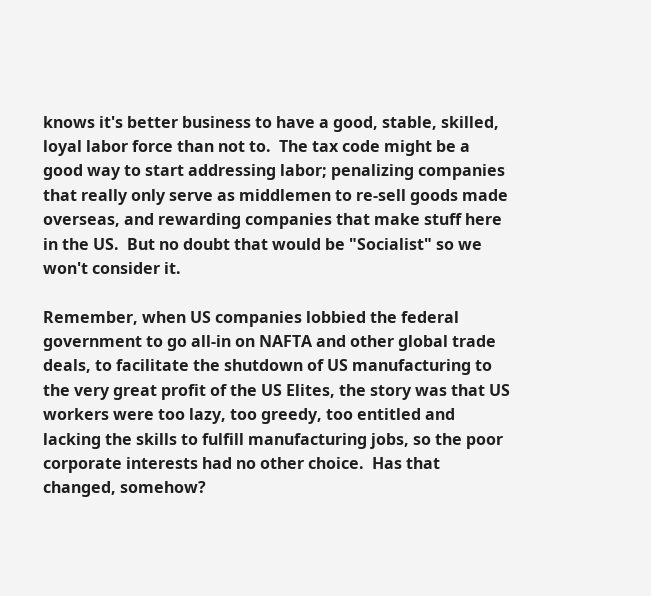knows it's better business to have a good, stable, skilled, loyal labor force than not to.  The tax code might be a good way to start addressing labor; penalizing companies that really only serve as middlemen to re-sell goods made overseas, and rewarding companies that make stuff here in the US.  But no doubt that would be "Socialist" so we won't consider it.

Remember, when US companies lobbied the federal government to go all-in on NAFTA and other global trade deals, to facilitate the shutdown of US manufacturing to the very great profit of the US Elites, the story was that US workers were too lazy, too greedy, too entitled and lacking the skills to fulfill manufacturing jobs, so the poor corporate interests had no other choice.  Has that changed, somehow?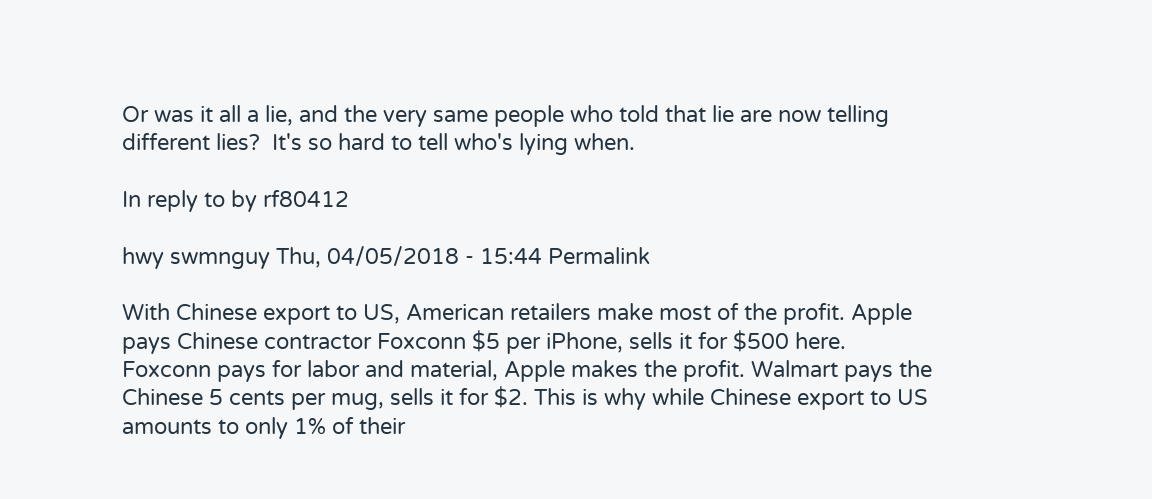Or was it all a lie, and the very same people who told that lie are now telling different lies?  It's so hard to tell who's lying when.

In reply to by rf80412

hwy swmnguy Thu, 04/05/2018 - 15:44 Permalink

With Chinese export to US, American retailers make most of the profit. Apple pays Chinese contractor Foxconn $5 per iPhone, sells it for $500 here. Foxconn pays for labor and material, Apple makes the profit. Walmart pays the Chinese 5 cents per mug, sells it for $2. This is why while Chinese export to US amounts to only 1% of their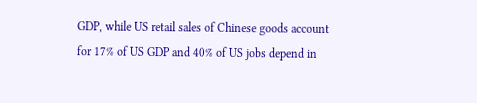GDP, while US retail sales of Chinese goods account for 17% of US GDP and 40% of US jobs depend in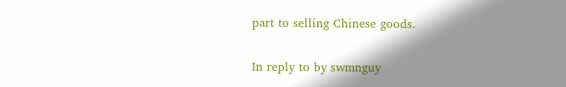part to selling Chinese goods.

In reply to by swmnguy